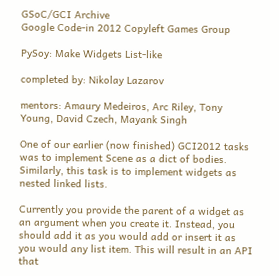GSoC/GCI Archive
Google Code-in 2012 Copyleft Games Group

PySoy: Make Widgets List-like

completed by: Nikolay Lazarov

mentors: Amaury Medeiros, Arc Riley, Tony Young, David Czech, Mayank Singh

One of our earlier (now finished) GCI2012 tasks was to implement Scene as a dict of bodies. Similarly, this task is to implement widgets as nested linked lists.

Currently you provide the parent of a widget as an argument when you create it. Instead, you should add it as you would add or insert it as you would any list item. This will result in an API that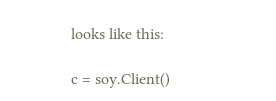looks like this:

c = soy.Client()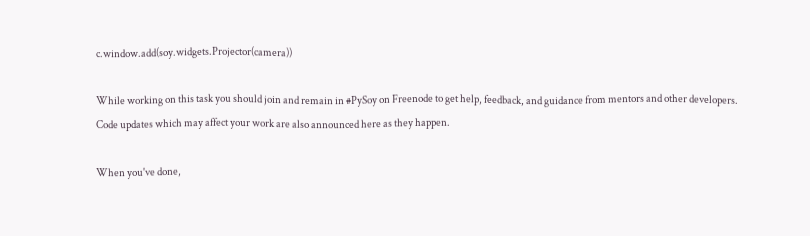c.window.add(soy.widgets.Projector(camera))

While working on this task you should join and remain in #PySoy on Freenode to get help, feedback, and guidance from mentors and other developers. Code updates which may affect your work are also announced here as they happen.

When you've done,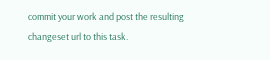commit your work and post the resulting changeset url to this task.